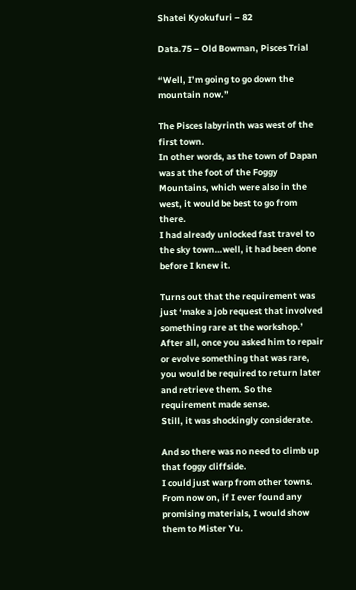Shatei Kyokufuri – 82

Data.75 – Old Bowman, Pisces Trial

“Well, I’m going to go down the mountain now.”

The Pisces labyrinth was west of the first town.
In other words, as the town of Dapan was at the foot of the Foggy Mountains, which were also in the west, it would be best to go from there.
I had already unlocked fast travel to the sky town…well, it had been done before I knew it.

Turns out that the requirement was just ‘make a job request that involved something rare at the workshop.’
After all, once you asked him to repair or evolve something that was rare, you would be required to return later and retrieve them. So the requirement made sense.
Still, it was shockingly considerate.

And so there was no need to climb up that foggy cliffside.
I could just warp from other towns.
From now on, if I ever found any promising materials, I would show them to Mister Yu.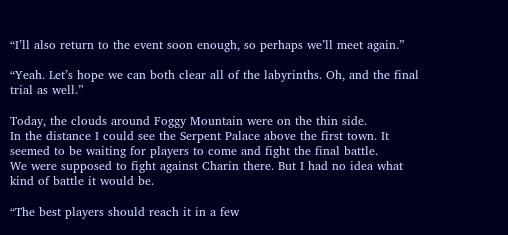“I’ll also return to the event soon enough, so perhaps we’ll meet again.”

“Yeah. Let’s hope we can both clear all of the labyrinths. Oh, and the final trial as well.”

Today, the clouds around Foggy Mountain were on the thin side.
In the distance I could see the Serpent Palace above the first town. It seemed to be waiting for players to come and fight the final battle.
We were supposed to fight against Charin there. But I had no idea what kind of battle it would be.

“The best players should reach it in a few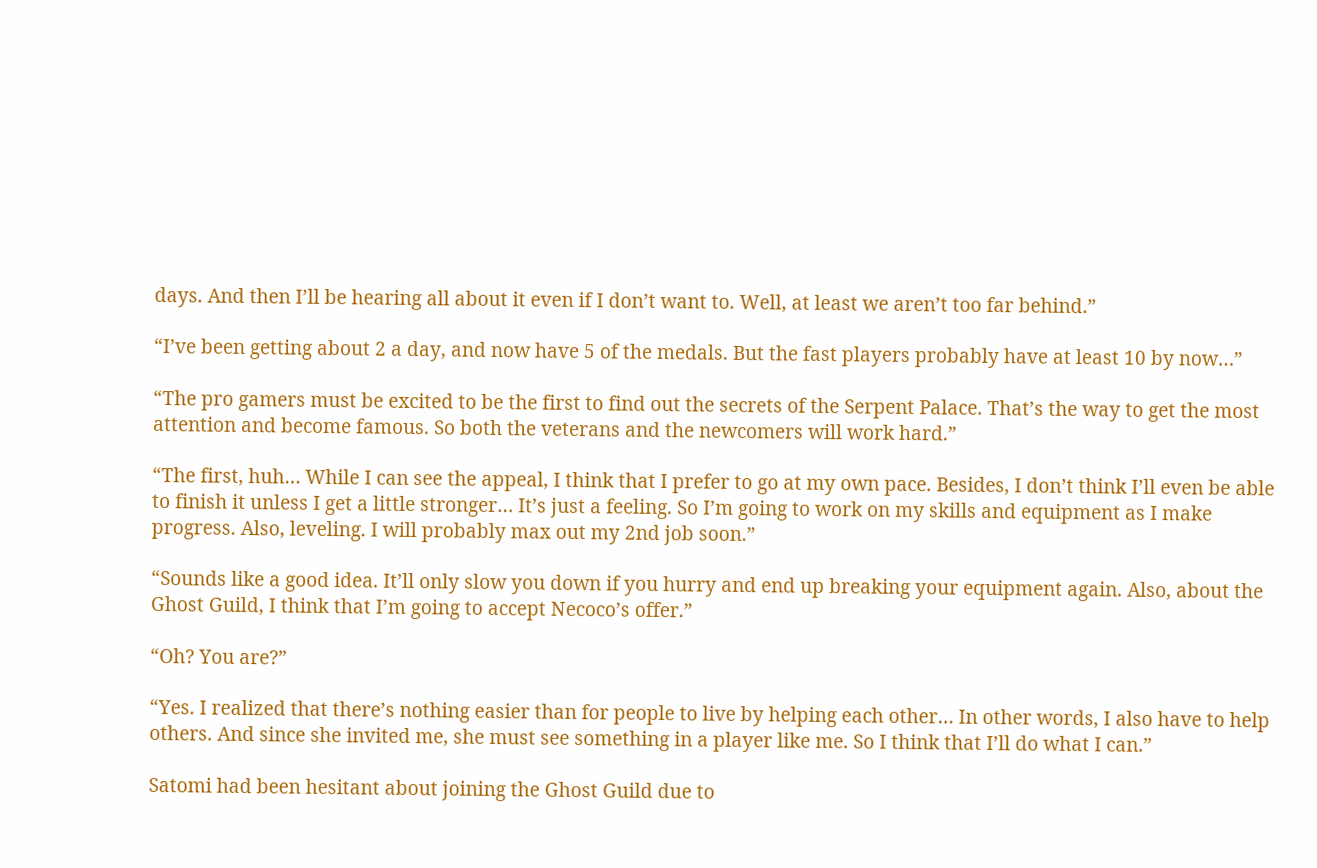days. And then I’ll be hearing all about it even if I don’t want to. Well, at least we aren’t too far behind.”

“I’ve been getting about 2 a day, and now have 5 of the medals. But the fast players probably have at least 10 by now…”

“The pro gamers must be excited to be the first to find out the secrets of the Serpent Palace. That’s the way to get the most attention and become famous. So both the veterans and the newcomers will work hard.”

“The first, huh… While I can see the appeal, I think that I prefer to go at my own pace. Besides, I don’t think I’ll even be able to finish it unless I get a little stronger… It’s just a feeling. So I’m going to work on my skills and equipment as I make progress. Also, leveling. I will probably max out my 2nd job soon.”

“Sounds like a good idea. It’ll only slow you down if you hurry and end up breaking your equipment again. Also, about the Ghost Guild, I think that I’m going to accept Necoco’s offer.”

“Oh? You are?”

“Yes. I realized that there’s nothing easier than for people to live by helping each other… In other words, I also have to help others. And since she invited me, she must see something in a player like me. So I think that I’ll do what I can.”

Satomi had been hesitant about joining the Ghost Guild due to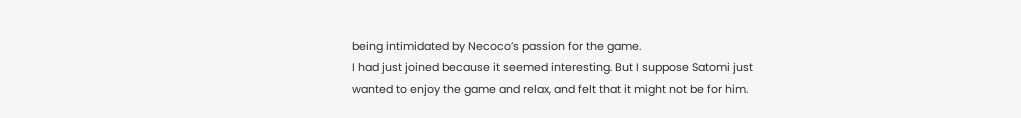being intimidated by Necoco’s passion for the game.
I had just joined because it seemed interesting. But I suppose Satomi just wanted to enjoy the game and relax, and felt that it might not be for him.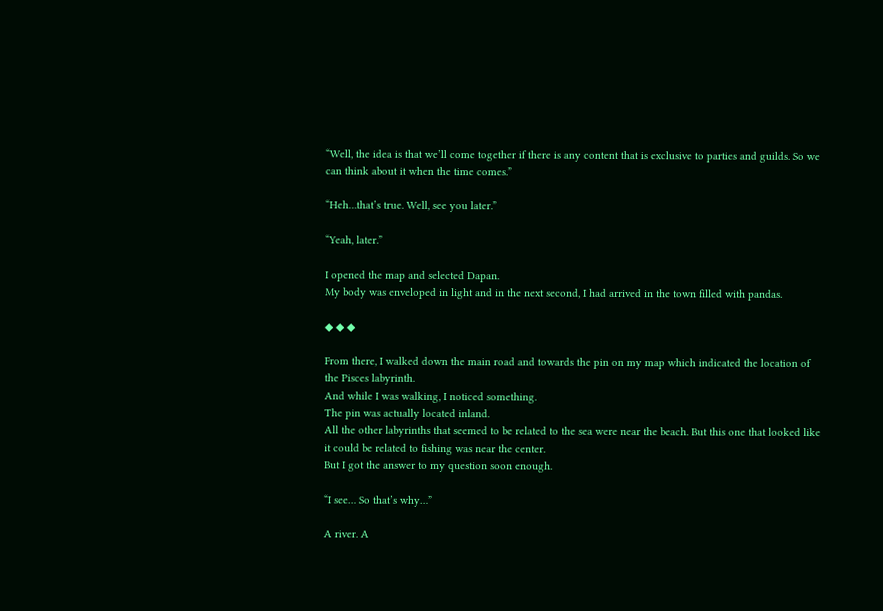“Well, the idea is that we’ll come together if there is any content that is exclusive to parties and guilds. So we can think about it when the time comes.”

“Heh…that’s true. Well, see you later.”

“Yeah, later.”

I opened the map and selected Dapan.
My body was enveloped in light and in the next second, I had arrived in the town filled with pandas.

◆ ◆ ◆

From there, I walked down the main road and towards the pin on my map which indicated the location of the Pisces labyrinth.
And while I was walking, I noticed something.
The pin was actually located inland.
All the other labyrinths that seemed to be related to the sea were near the beach. But this one that looked like it could be related to fishing was near the center.
But I got the answer to my question soon enough.

“I see… So that’s why…”

A river. A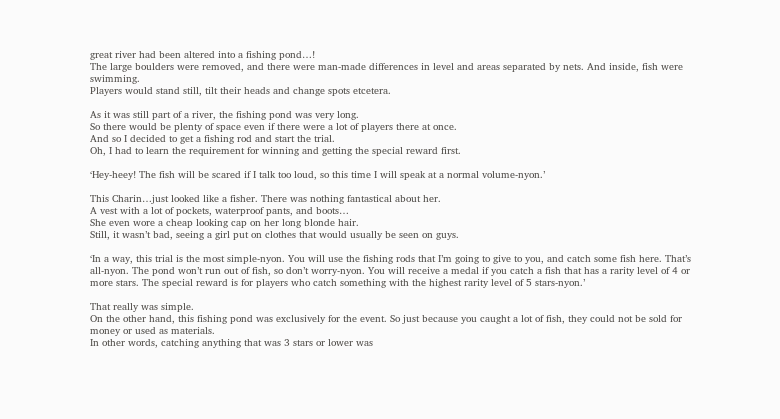great river had been altered into a fishing pond…!
The large boulders were removed, and there were man-made differences in level and areas separated by nets. And inside, fish were swimming.
Players would stand still, tilt their heads and change spots etcetera.

As it was still part of a river, the fishing pond was very long.
So there would be plenty of space even if there were a lot of players there at once.
And so I decided to get a fishing rod and start the trial.
Oh, I had to learn the requirement for winning and getting the special reward first.

‘Hey-heey! The fish will be scared if I talk too loud, so this time I will speak at a normal volume-nyon.’

This Charin…just looked like a fisher. There was nothing fantastical about her.
A vest with a lot of pockets, waterproof pants, and boots…
She even wore a cheap looking cap on her long blonde hair.
Still, it wasn’t bad, seeing a girl put on clothes that would usually be seen on guys.

‘In a way, this trial is the most simple-nyon. You will use the fishing rods that I’m going to give to you, and catch some fish here. That’s all-nyon. The pond won’t run out of fish, so don’t worry-nyon. You will receive a medal if you catch a fish that has a rarity level of 4 or more stars. The special reward is for players who catch something with the highest rarity level of 5 stars-nyon.’

That really was simple.
On the other hand, this fishing pond was exclusively for the event. So just because you caught a lot of fish, they could not be sold for money or used as materials.
In other words, catching anything that was 3 stars or lower was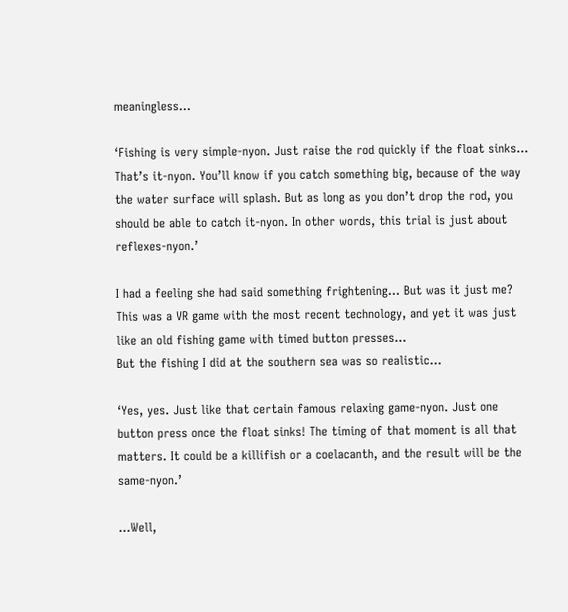meaningless…

‘Fishing is very simple-nyon. Just raise the rod quickly if the float sinks… That’s it-nyon. You’ll know if you catch something big, because of the way the water surface will splash. But as long as you don’t drop the rod, you should be able to catch it-nyon. In other words, this trial is just about reflexes-nyon.’

I had a feeling she had said something frightening… But was it just me?
This was a VR game with the most recent technology, and yet it was just like an old fishing game with timed button presses…
But the fishing I did at the southern sea was so realistic…

‘Yes, yes. Just like that certain famous relaxing game-nyon. Just one button press once the float sinks! The timing of that moment is all that matters. It could be a killifish or a coelacanth, and the result will be the same-nyon.’

…Well,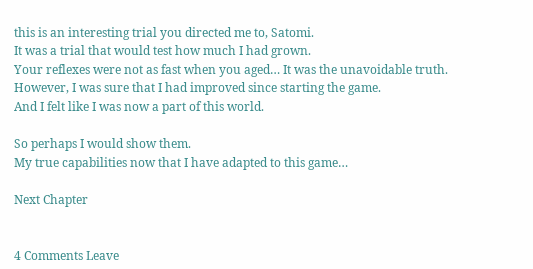this is an interesting trial you directed me to, Satomi.
It was a trial that would test how much I had grown.
Your reflexes were not as fast when you aged… It was the unavoidable truth.
However, I was sure that I had improved since starting the game.
And I felt like I was now a part of this world.

So perhaps I would show them.
My true capabilities now that I have adapted to this game…

Next Chapter


4 Comments Leave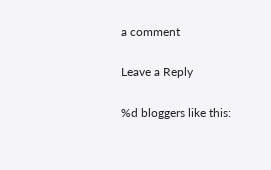a comment

Leave a Reply

%d bloggers like this: